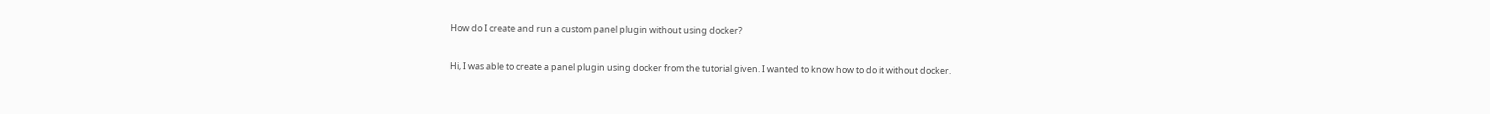How do I create and run a custom panel plugin without using docker?

Hi, I was able to create a panel plugin using docker from the tutorial given. I wanted to know how to do it without docker.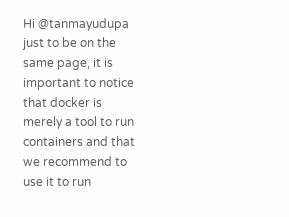Hi @tanmayudupa just to be on the same page, it is important to notice that docker is merely a tool to run containers and that we recommend to use it to run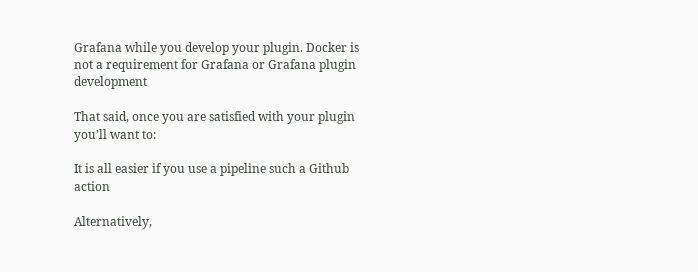Grafana while you develop your plugin. Docker is not a requirement for Grafana or Grafana plugin development

That said, once you are satisfied with your plugin you’ll want to:

It is all easier if you use a pipeline such a Github action

Alternatively,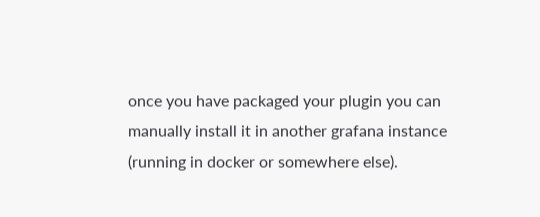once you have packaged your plugin you can manually install it in another grafana instance (running in docker or somewhere else).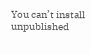You can’t install unpublished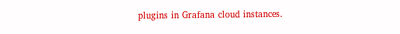plugins in Grafana cloud instances.